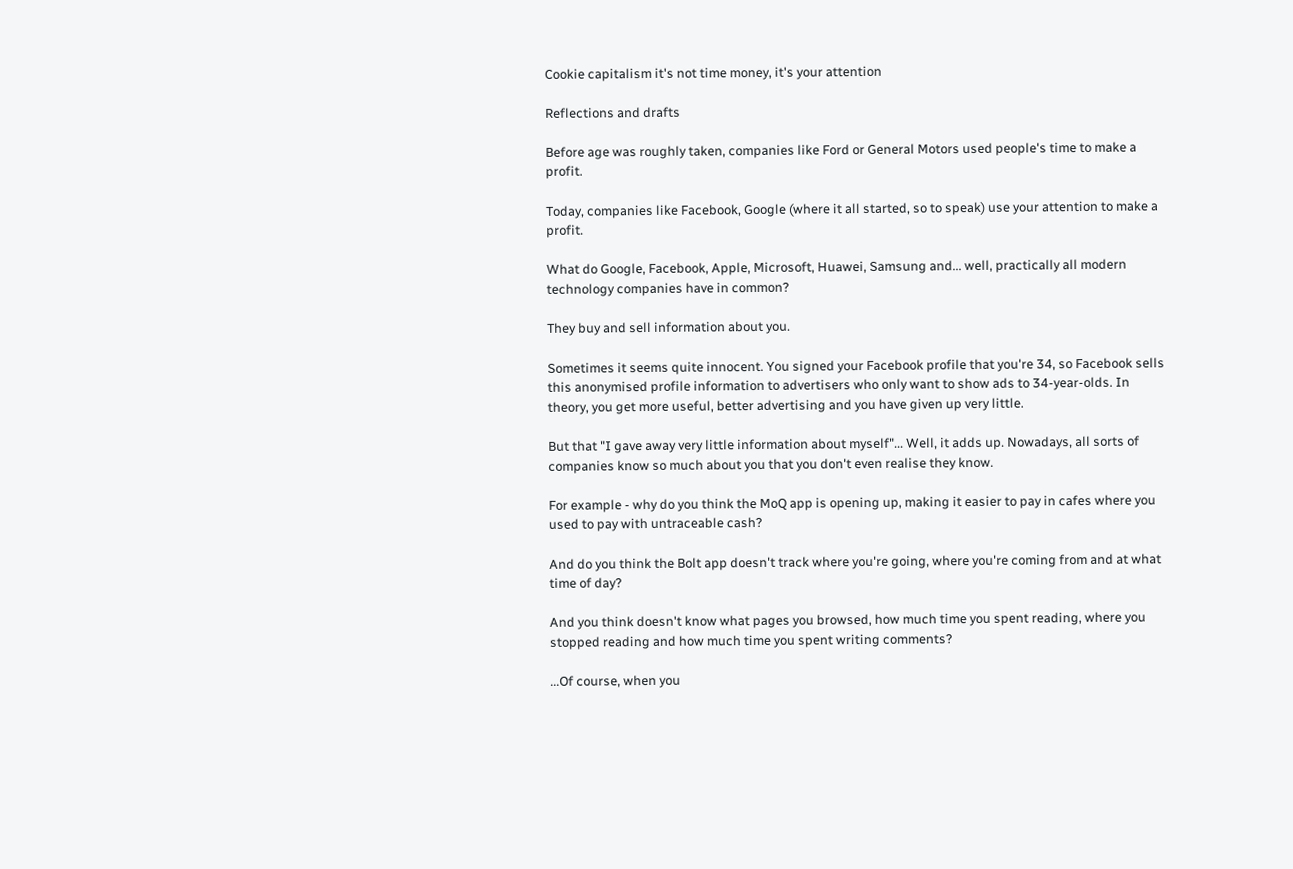Cookie capitalism it's not time money, it's your attention

Reflections and drafts

Before age was roughly taken, companies like Ford or General Motors used people's time to make a profit.

Today, companies like Facebook, Google (where it all started, so to speak) use your attention to make a profit.

What do Google, Facebook, Apple, Microsoft, Huawei, Samsung and... well, practically all modern technology companies have in common?

They buy and sell information about you.

Sometimes it seems quite innocent. You signed your Facebook profile that you're 34, so Facebook sells this anonymised profile information to advertisers who only want to show ads to 34-year-olds. In theory, you get more useful, better advertising and you have given up very little.

But that "I gave away very little information about myself"... Well, it adds up. Nowadays, all sorts of companies know so much about you that you don't even realise they know.

For example - why do you think the MoQ app is opening up, making it easier to pay in cafes where you used to pay with untraceable cash?

And do you think the Bolt app doesn't track where you're going, where you're coming from and at what time of day?

And you think doesn't know what pages you browsed, how much time you spent reading, where you stopped reading and how much time you spent writing comments?

...Of course, when you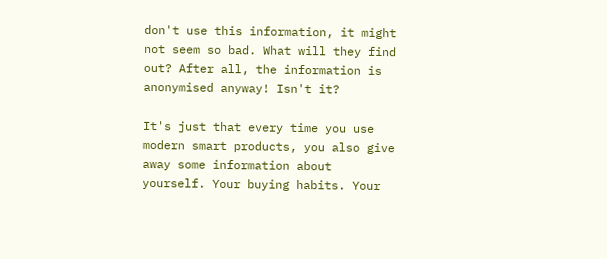don't use this information, it might not seem so bad. What will they find out? After all, the information is anonymised anyway! Isn't it?

It's just that every time you use modern smart products, you also give away some information about yourself. Your buying habits. Your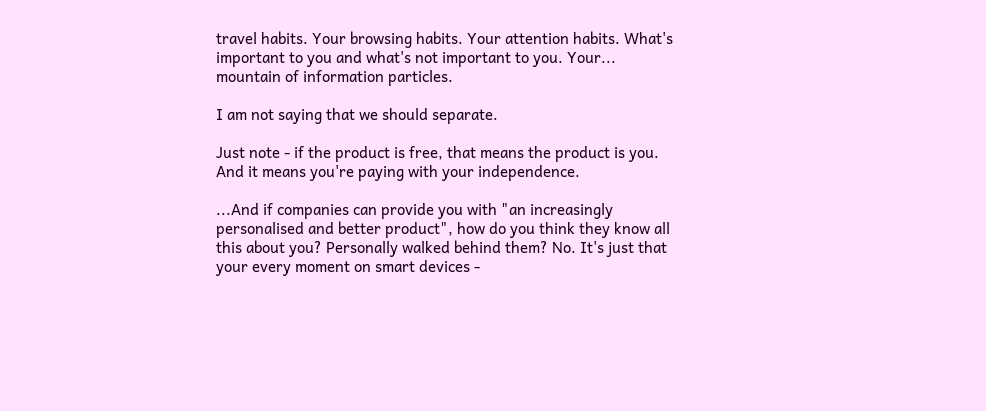travel habits. Your browsing habits. Your attention habits. What's important to you and what's not important to you. Your... mountain of information particles.

I am not saying that we should separate.

Just note - if the product is free, that means the product is you. And it means you're paying with your independence.

...And if companies can provide you with "an increasingly personalised and better product", how do you think they know all this about you? Personally walked behind them? No. It's just that your every moment on smart devices -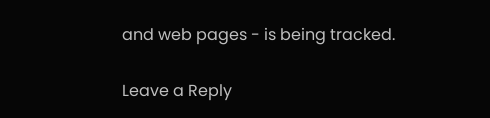and web pages - is being tracked.

Leave a Reply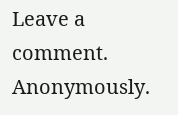Leave a comment. Anonymously.